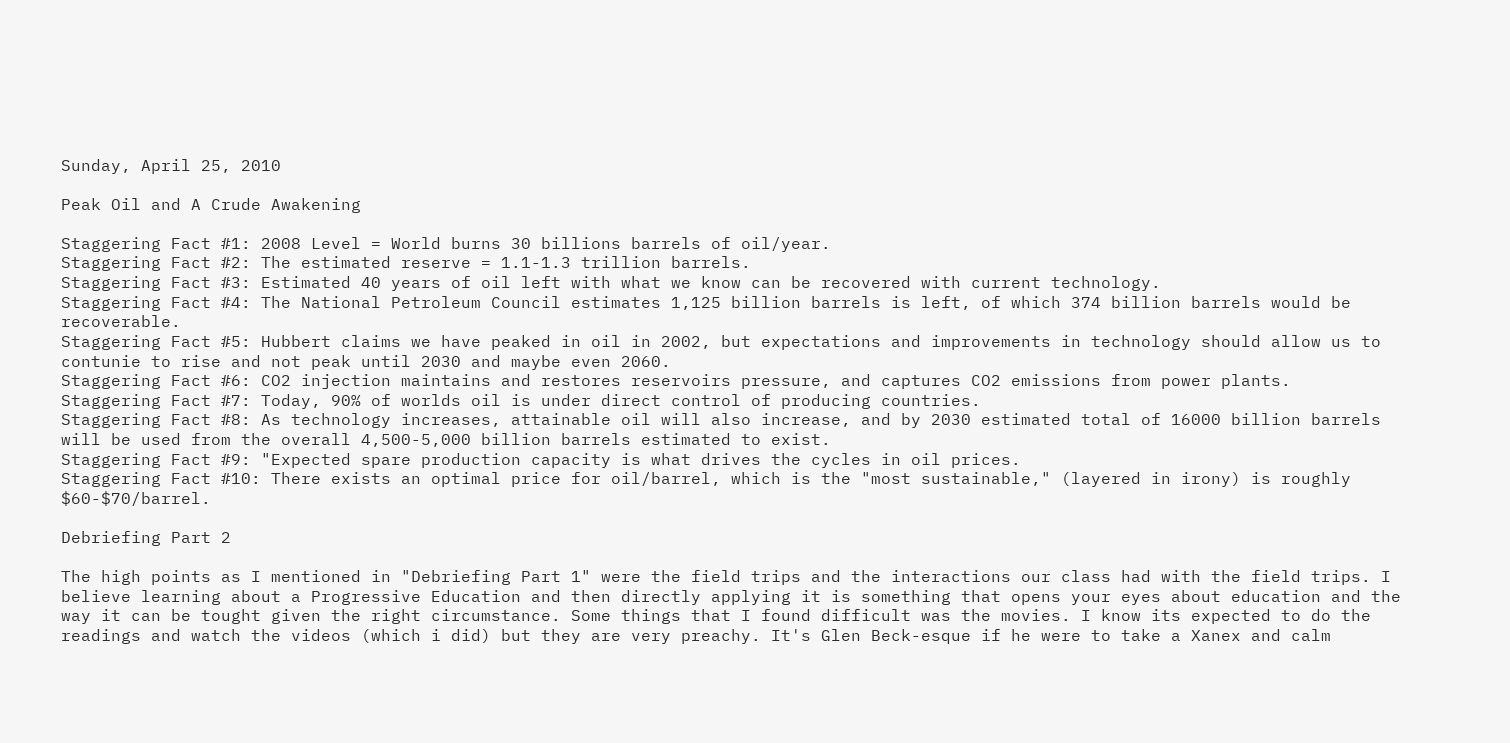Sunday, April 25, 2010

Peak Oil and A Crude Awakening

Staggering Fact #1: 2008 Level = World burns 30 billions barrels of oil/year.
Staggering Fact #2: The estimated reserve = 1.1-1.3 trillion barrels.
Staggering Fact #3: Estimated 40 years of oil left with what we know can be recovered with current technology.
Staggering Fact #4: The National Petroleum Council estimates 1,125 billion barrels is left, of which 374 billion barrels would be recoverable.
Staggering Fact #5: Hubbert claims we have peaked in oil in 2002, but expectations and improvements in technology should allow us to contunie to rise and not peak until 2030 and maybe even 2060.
Staggering Fact #6: CO2 injection maintains and restores reservoirs pressure, and captures CO2 emissions from power plants.
Staggering Fact #7: Today, 90% of worlds oil is under direct control of producing countries.
Staggering Fact #8: As technology increases, attainable oil will also increase, and by 2030 estimated total of 16000 billion barrels will be used from the overall 4,500-5,000 billion barrels estimated to exist.
Staggering Fact #9: "Expected spare production capacity is what drives the cycles in oil prices.
Staggering Fact #10: There exists an optimal price for oil/barrel, which is the "most sustainable," (layered in irony) is roughly $60-$70/barrel.

Debriefing Part 2

The high points as I mentioned in "Debriefing Part 1" were the field trips and the interactions our class had with the field trips. I believe learning about a Progressive Education and then directly applying it is something that opens your eyes about education and the way it can be tought given the right circumstance. Some things that I found difficult was the movies. I know its expected to do the readings and watch the videos (which i did) but they are very preachy. It's Glen Beck-esque if he were to take a Xanex and calm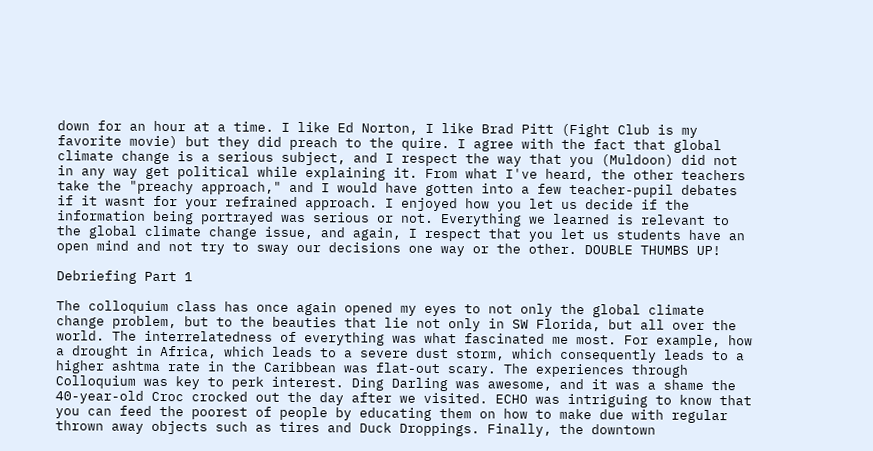down for an hour at a time. I like Ed Norton, I like Brad Pitt (Fight Club is my favorite movie) but they did preach to the quire. I agree with the fact that global climate change is a serious subject, and I respect the way that you (Muldoon) did not in any way get political while explaining it. From what I've heard, the other teachers take the "preachy approach," and I would have gotten into a few teacher-pupil debates if it wasnt for your refrained approach. I enjoyed how you let us decide if the information being portrayed was serious or not. Everything we learned is relevant to the global climate change issue, and again, I respect that you let us students have an open mind and not try to sway our decisions one way or the other. DOUBLE THUMBS UP!

Debriefing Part 1

The colloquium class has once again opened my eyes to not only the global climate change problem, but to the beauties that lie not only in SW Florida, but all over the world. The interrelatedness of everything was what fascinated me most. For example, how a drought in Africa, which leads to a severe dust storm, which consequently leads to a higher ashtma rate in the Caribbean was flat-out scary. The experiences through Colloquium was key to perk interest. Ding Darling was awesome, and it was a shame the 40-year-old Croc crocked out the day after we visited. ECHO was intriguing to know that you can feed the poorest of people by educating them on how to make due with regular thrown away objects such as tires and Duck Droppings. Finally, the downtown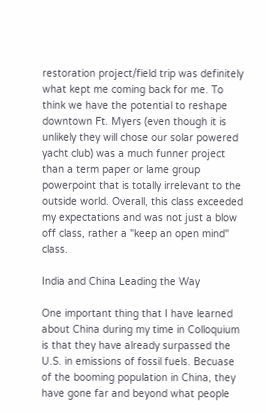restoration project/field trip was definitely what kept me coming back for me. To think we have the potential to reshape downtown Ft. Myers (even though it is unlikely they will chose our solar powered yacht club) was a much funner project than a term paper or lame group powerpoint that is totally irrelevant to the outside world. Overall, this class exceeded my expectations and was not just a blow off class, rather a "keep an open mind" class.

India and China Leading the Way

One important thing that I have learned about China during my time in Colloquium is that they have already surpassed the U.S. in emissions of fossil fuels. Becuase of the booming population in China, they have gone far and beyond what people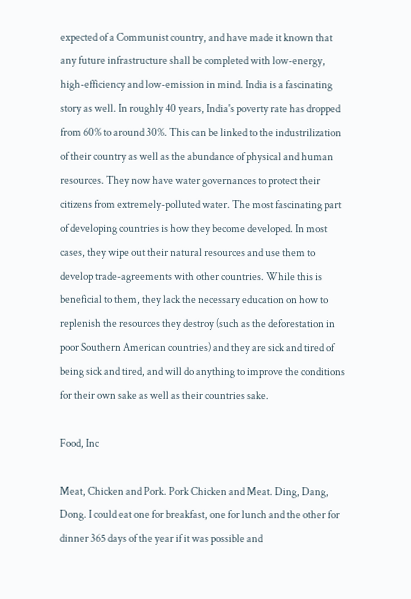expected of a Communist country, and have made it known that any future infrastructure shall be completed with low-energy, high-efficiency and low-emission in mind. India is a fascinating story as well. In roughly 40 years, India's poverty rate has dropped from 60% to around 30%. This can be linked to the industrilization of their country as well as the abundance of physical and human resources. They now have water governances to protect their citizens from extremely-polluted water. The most fascinating part of developing countries is how they become developed. In most cases, they wipe out their natural resources and use them to develop trade-agreements with other countries. While this is beneficial to them, they lack the necessary education on how to replenish the resources they destroy (such as the deforestation in poor Southern American countries) and they are sick and tired of being sick and tired, and will do anything to improve the conditions for their own sake as well as their countries sake.

Food, Inc

Meat, Chicken and Pork. Pork Chicken and Meat. Ding, Dang, Dong. I could eat one for breakfast, one for lunch and the other for dinner 365 days of the year if it was possible and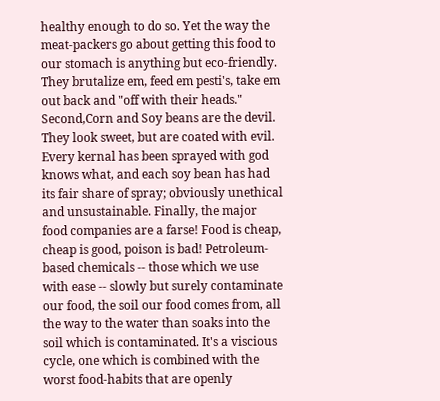healthy enough to do so. Yet the way the meat-packers go about getting this food to our stomach is anything but eco-friendly. They brutalize em, feed em pesti's, take em out back and "off with their heads." Second,Corn and Soy beans are the devil. They look sweet, but are coated with evil. Every kernal has been sprayed with god knows what, and each soy bean has had its fair share of spray; obviously unethical and unsustainable. Finally, the major food companies are a farse! Food is cheap, cheap is good, poison is bad! Petroleum-based chemicals -- those which we use with ease -- slowly but surely contaminate our food, the soil our food comes from, all the way to the water than soaks into the soil which is contaminated. It's a viscious cycle, one which is combined with the worst food-habits that are openly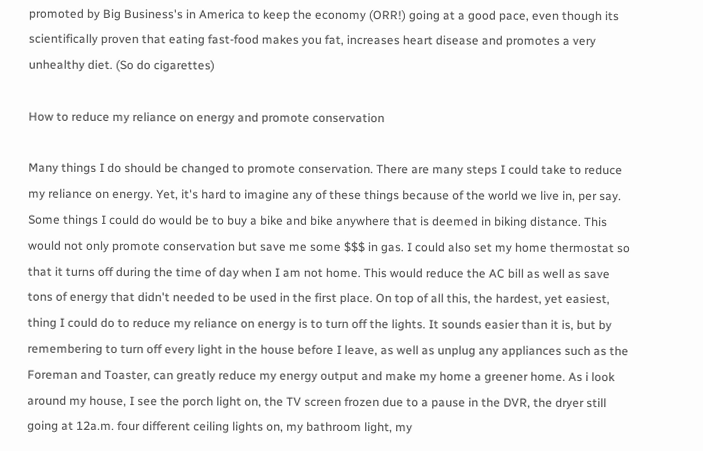promoted by Big Business's in America to keep the economy (ORR!) going at a good pace, even though its scientifically proven that eating fast-food makes you fat, increases heart disease and promotes a very unhealthy diet. (So do cigarettes)

How to reduce my reliance on energy and promote conservation

Many things I do should be changed to promote conservation. There are many steps I could take to reduce my reliance on energy. Yet, it's hard to imagine any of these things because of the world we live in, per say. Some things I could do would be to buy a bike and bike anywhere that is deemed in biking distance. This would not only promote conservation but save me some $$$ in gas. I could also set my home thermostat so that it turns off during the time of day when I am not home. This would reduce the AC bill as well as save tons of energy that didn't needed to be used in the first place. On top of all this, the hardest, yet easiest, thing I could do to reduce my reliance on energy is to turn off the lights. It sounds easier than it is, but by remembering to turn off every light in the house before I leave, as well as unplug any appliances such as the Foreman and Toaster, can greatly reduce my energy output and make my home a greener home. As i look around my house, I see the porch light on, the TV screen frozen due to a pause in the DVR, the dryer still going at 12a.m. four different ceiling lights on, my bathroom light, my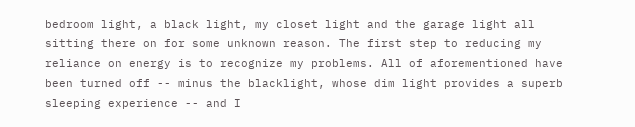bedroom light, a black light, my closet light and the garage light all sitting there on for some unknown reason. The first step to reducing my reliance on energy is to recognize my problems. All of aforementioned have been turned off -- minus the blacklight, whose dim light provides a superb sleeping experience -- and I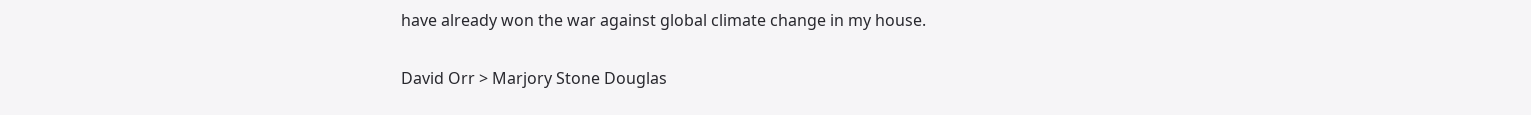have already won the war against global climate change in my house.

David Orr > Marjory Stone Douglas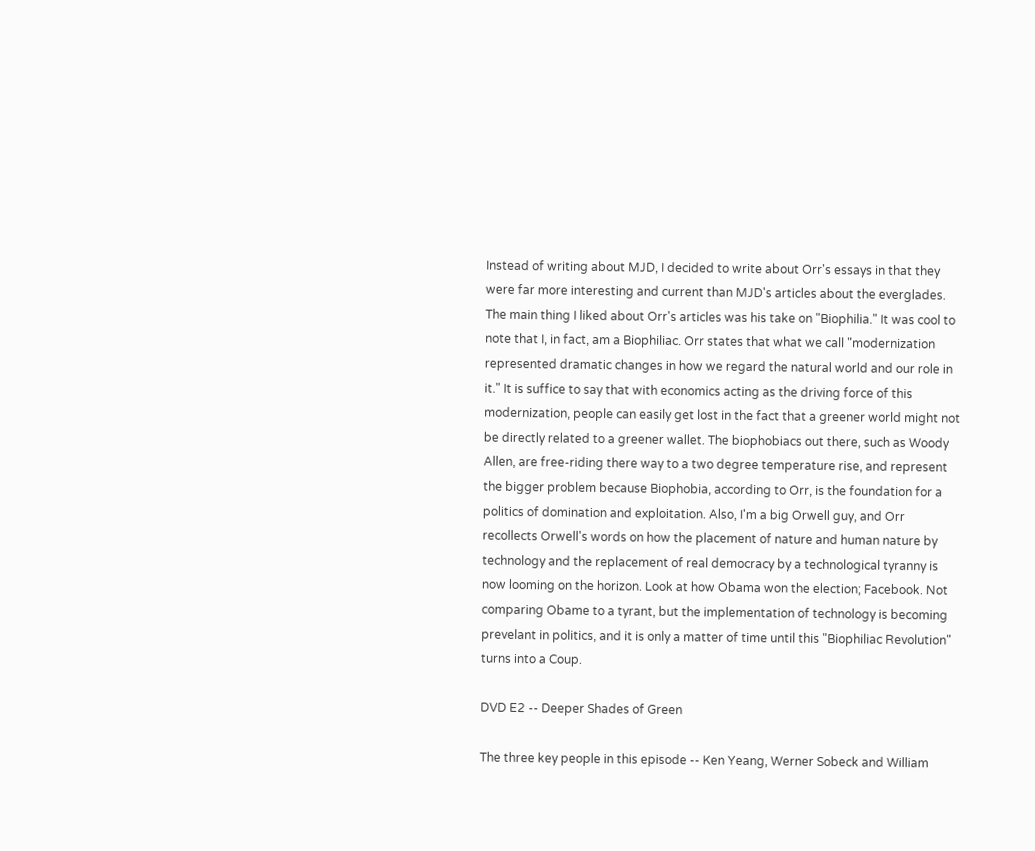Instead of writing about MJD, I decided to write about Orr's essays in that they were far more interesting and current than MJD's articles about the everglades. The main thing I liked about Orr's articles was his take on "Biophilia." It was cool to note that I, in fact, am a Biophiliac. Orr states that what we call "modernization represented dramatic changes in how we regard the natural world and our role in it." It is suffice to say that with economics acting as the driving force of this modernization, people can easily get lost in the fact that a greener world might not be directly related to a greener wallet. The biophobiacs out there, such as Woody Allen, are free-riding there way to a two degree temperature rise, and represent the bigger problem because Biophobia, according to Orr, is the foundation for a politics of domination and exploitation. Also, I'm a big Orwell guy, and Orr recollects Orwell's words on how the placement of nature and human nature by technology and the replacement of real democracy by a technological tyranny is now looming on the horizon. Look at how Obama won the election; Facebook. Not comparing Obame to a tyrant, but the implementation of technology is becoming prevelant in politics, and it is only a matter of time until this "Biophiliac Revolution" turns into a Coup.

DVD E2 -- Deeper Shades of Green

The three key people in this episode -- Ken Yeang, Werner Sobeck and William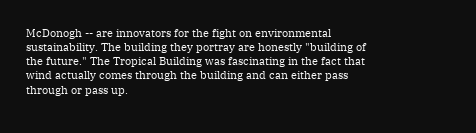McDonogh -- are innovators for the fight on environmental sustainability. The building they portray are honestly "building of the future." The Tropical Building was fascinating in the fact that wind actually comes through the building and can either pass through or pass up.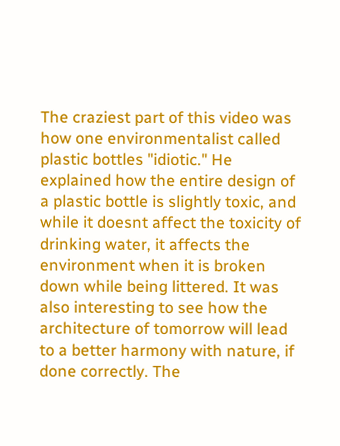The craziest part of this video was how one environmentalist called plastic bottles "idiotic." He explained how the entire design of a plastic bottle is slightly toxic, and while it doesnt affect the toxicity of drinking water, it affects the environment when it is broken down while being littered. It was also interesting to see how the architecture of tomorrow will lead to a better harmony with nature, if done correctly. The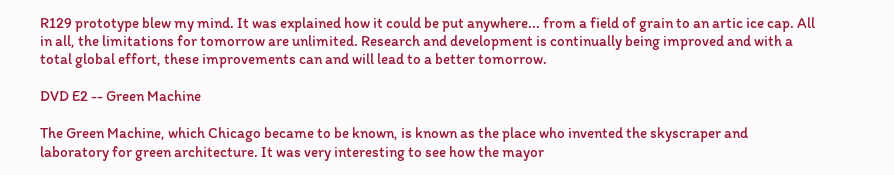R129 prototype blew my mind. It was explained how it could be put anywhere... from a field of grain to an artic ice cap. All in all, the limitations for tomorrow are unlimited. Research and development is continually being improved and with a total global effort, these improvements can and will lead to a better tomorrow.

DVD E2 -- Green Machine

The Green Machine, which Chicago became to be known, is known as the place who invented the skyscraper and laboratory for green architecture. It was very interesting to see how the mayor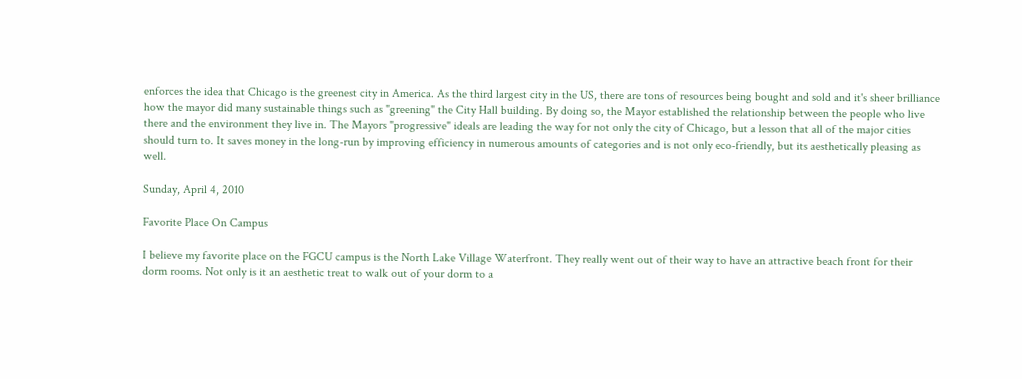enforces the idea that Chicago is the greenest city in America. As the third largest city in the US, there are tons of resources being bought and sold and it's sheer brilliance how the mayor did many sustainable things such as "greening" the City Hall building. By doing so, the Mayor established the relationship between the people who live there and the environment they live in. The Mayors "progressive" ideals are leading the way for not only the city of Chicago, but a lesson that all of the major cities should turn to. It saves money in the long-run by improving efficiency in numerous amounts of categories and is not only eco-friendly, but its aesthetically pleasing as well.

Sunday, April 4, 2010

Favorite Place On Campus

I believe my favorite place on the FGCU campus is the North Lake Village Waterfront. They really went out of their way to have an attractive beach front for their dorm rooms. Not only is it an aesthetic treat to walk out of your dorm to a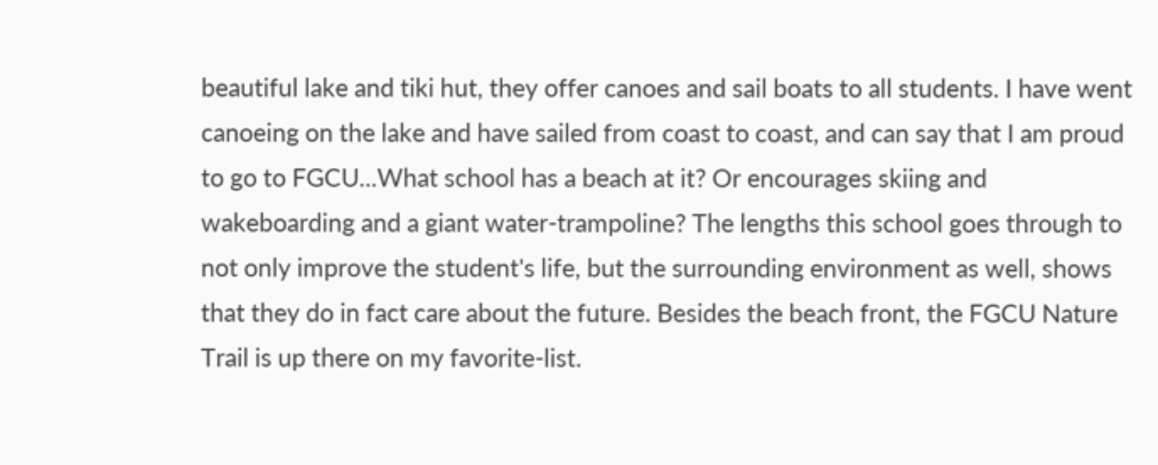beautiful lake and tiki hut, they offer canoes and sail boats to all students. I have went canoeing on the lake and have sailed from coast to coast, and can say that I am proud to go to FGCU...What school has a beach at it? Or encourages skiing and wakeboarding and a giant water-trampoline? The lengths this school goes through to not only improve the student's life, but the surrounding environment as well, shows that they do in fact care about the future. Besides the beach front, the FGCU Nature Trail is up there on my favorite-list.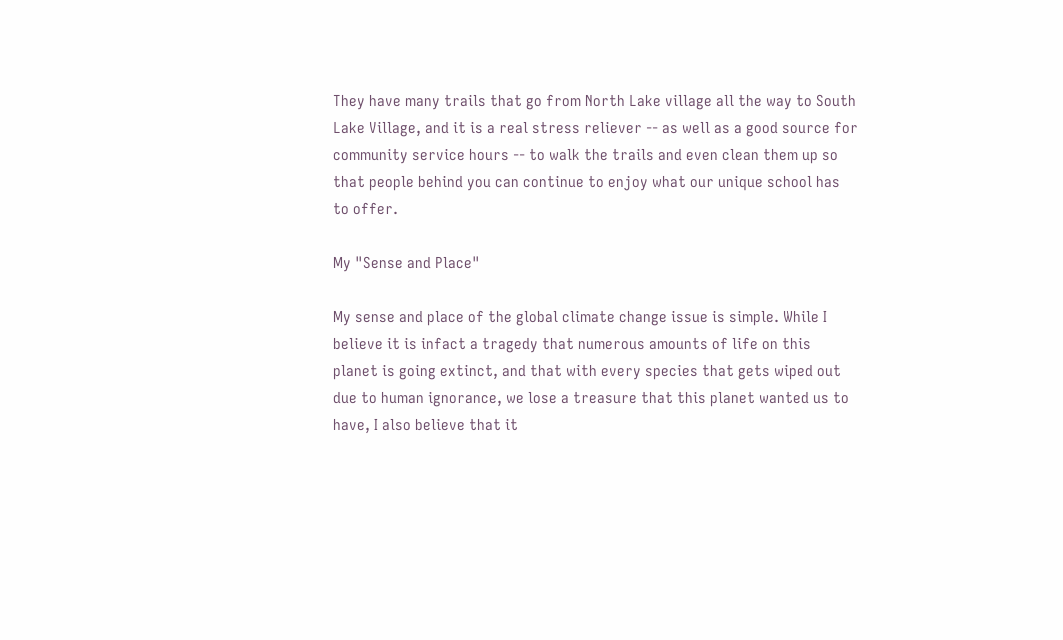They have many trails that go from North Lake village all the way to South Lake Village, and it is a real stress reliever -- as well as a good source for community service hours -- to walk the trails and even clean them up so that people behind you can continue to enjoy what our unique school has to offer.

My "Sense and Place"

My sense and place of the global climate change issue is simple. While I believe it is infact a tragedy that numerous amounts of life on this planet is going extinct, and that with every species that gets wiped out due to human ignorance, we lose a treasure that this planet wanted us to have, I also believe that it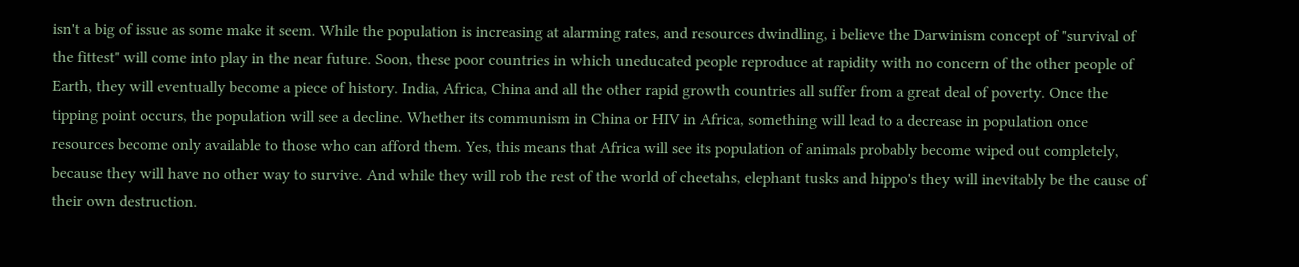isn't a big of issue as some make it seem. While the population is increasing at alarming rates, and resources dwindling, i believe the Darwinism concept of "survival of the fittest" will come into play in the near future. Soon, these poor countries in which uneducated people reproduce at rapidity with no concern of the other people of Earth, they will eventually become a piece of history. India, Africa, China and all the other rapid growth countries all suffer from a great deal of poverty. Once the tipping point occurs, the population will see a decline. Whether its communism in China or HIV in Africa, something will lead to a decrease in population once resources become only available to those who can afford them. Yes, this means that Africa will see its population of animals probably become wiped out completely, because they will have no other way to survive. And while they will rob the rest of the world of cheetahs, elephant tusks and hippo's they will inevitably be the cause of their own destruction.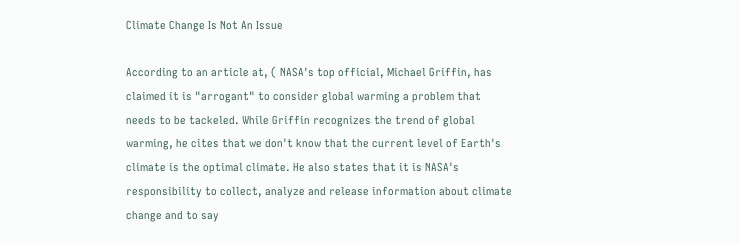Climate Change Is Not An Issue

According to an article at, ( NASA's top official, Michael Griffin, has claimed it is "arrogant" to consider global warming a problem that needs to be tackeled. While Griffin recognizes the trend of global warming, he cites that we don't know that the current level of Earth's climate is the optimal climate. He also states that it is NASA's responsibility to collect, analyze and release information about climate change and to say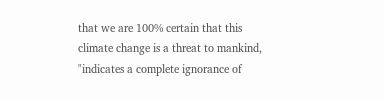that we are 100% certain that this climate change is a threat to mankind, "indicates a complete ignorance of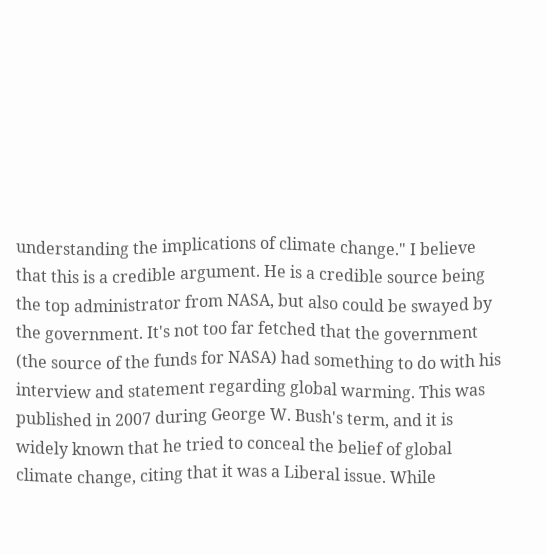understanding the implications of climate change." I believe that this is a credible argument. He is a credible source being the top administrator from NASA, but also could be swayed by the government. It's not too far fetched that the government (the source of the funds for NASA) had something to do with his interview and statement regarding global warming. This was published in 2007 during George W. Bush's term, and it is widely known that he tried to conceal the belief of global climate change, citing that it was a Liberal issue. While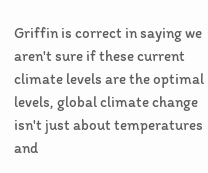Griffin is correct in saying we aren't sure if these current climate levels are the optimal levels, global climate change isn't just about temperatures and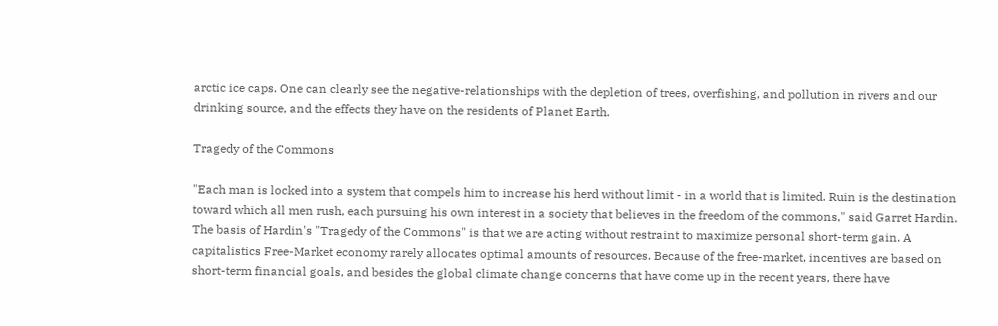arctic ice caps. One can clearly see the negative-relationships with the depletion of trees, overfishing, and pollution in rivers and our drinking source, and the effects they have on the residents of Planet Earth.

Tragedy of the Commons

"Each man is locked into a system that compels him to increase his herd without limit - in a world that is limited. Ruin is the destination toward which all men rush, each pursuing his own interest in a society that believes in the freedom of the commons," said Garret Hardin. The basis of Hardin's "Tragedy of the Commons" is that we are acting without restraint to maximize personal short-term gain. A capitalistics Free-Market economy rarely allocates optimal amounts of resources. Because of the free-market, incentives are based on short-term financial goals, and besides the global climate change concerns that have come up in the recent years, there have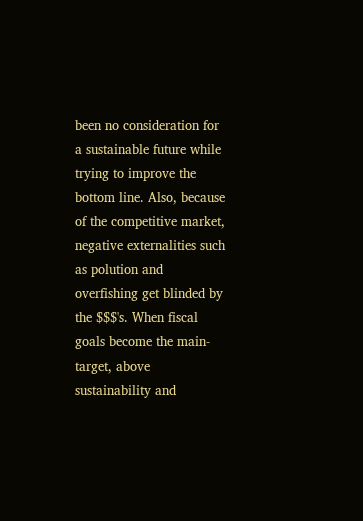been no consideration for a sustainable future while trying to improve the bottom line. Also, because of the competitive market, negative externalities such as polution and overfishing get blinded by the $$$'s. When fiscal goals become the main-target, above sustainability and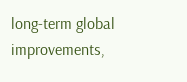long-term global improvements,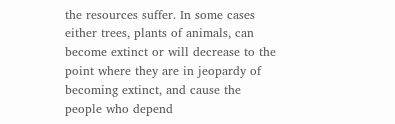the resources suffer. In some cases either trees, plants of animals, can become extinct or will decrease to the point where they are in jeopardy of becoming extinct, and cause the people who depend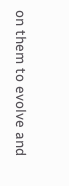on them to evolve and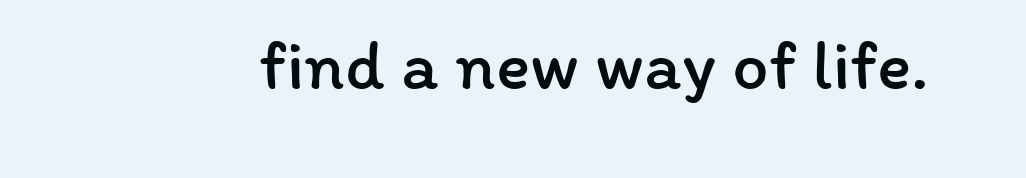find a new way of life.